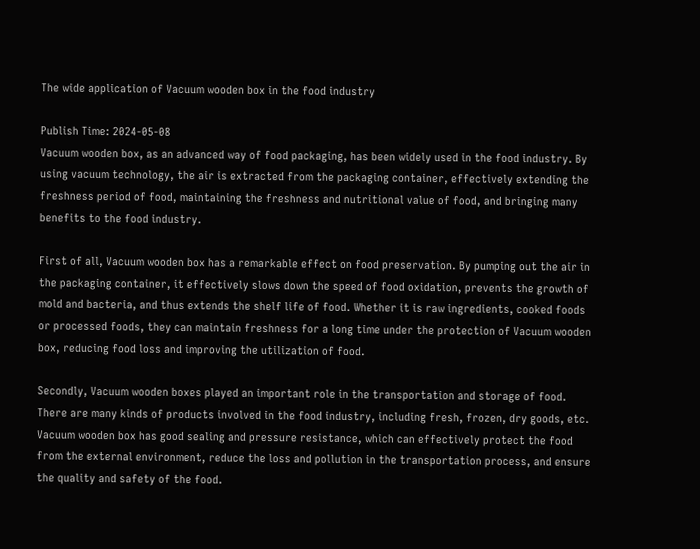The wide application of Vacuum wooden box in the food industry

Publish Time: 2024-05-08
Vacuum wooden box, as an advanced way of food packaging, has been widely used in the food industry. By using vacuum technology, the air is extracted from the packaging container, effectively extending the freshness period of food, maintaining the freshness and nutritional value of food, and bringing many benefits to the food industry.

First of all, Vacuum wooden box has a remarkable effect on food preservation. By pumping out the air in the packaging container, it effectively slows down the speed of food oxidation, prevents the growth of mold and bacteria, and thus extends the shelf life of food. Whether it is raw ingredients, cooked foods or processed foods, they can maintain freshness for a long time under the protection of Vacuum wooden box, reducing food loss and improving the utilization of food.

Secondly, Vacuum wooden boxes played an important role in the transportation and storage of food. There are many kinds of products involved in the food industry, including fresh, frozen, dry goods, etc. Vacuum wooden box has good sealing and pressure resistance, which can effectively protect the food from the external environment, reduce the loss and pollution in the transportation process, and ensure the quality and safety of the food.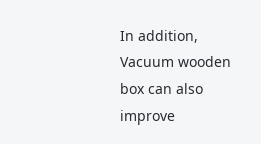In addition, Vacuum wooden box can also improve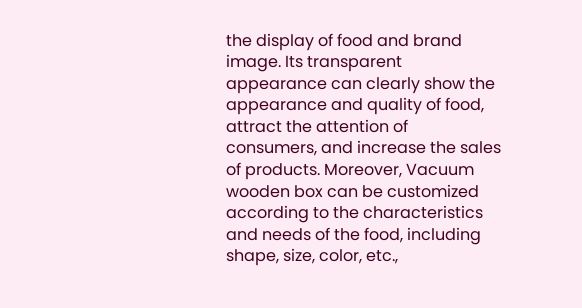the display of food and brand image. Its transparent appearance can clearly show the appearance and quality of food, attract the attention of consumers, and increase the sales of products. Moreover, Vacuum wooden box can be customized according to the characteristics and needs of the food, including shape, size, color, etc.,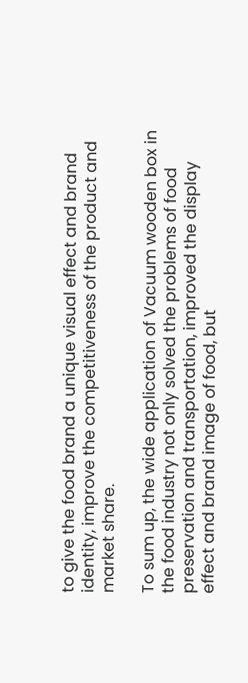to give the food brand a unique visual effect and brand identity, improve the competitiveness of the product and market share.

To sum up, the wide application of Vacuum wooden box in the food industry not only solved the problems of food preservation and transportation, improved the display effect and brand image of food, but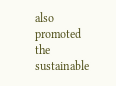also promoted the sustainable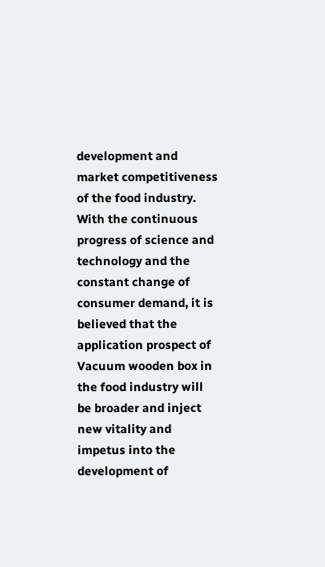development and market competitiveness of the food industry. With the continuous progress of science and technology and the constant change of consumer demand, it is believed that the application prospect of Vacuum wooden box in the food industry will be broader and inject new vitality and impetus into the development of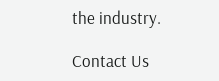the industry.

Contact Us